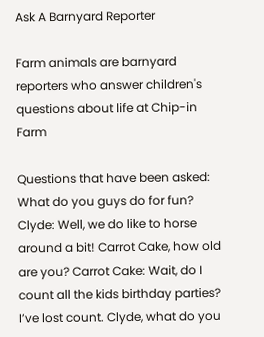Ask A Barnyard Reporter

Farm animals are barnyard reporters who answer children's questions about life at Chip-in Farm

Questions that have been asked: What do you guys do for fun? Clyde: Well, we do like to horse around a bit! Carrot Cake, how old are you? Carrot Cake: Wait, do I count all the kids birthday parties? I’ve lost count. Clyde, what do you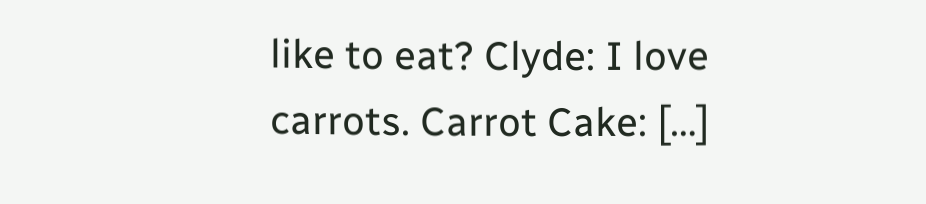like to eat? Clyde: I love carrots. Carrot Cake: […]